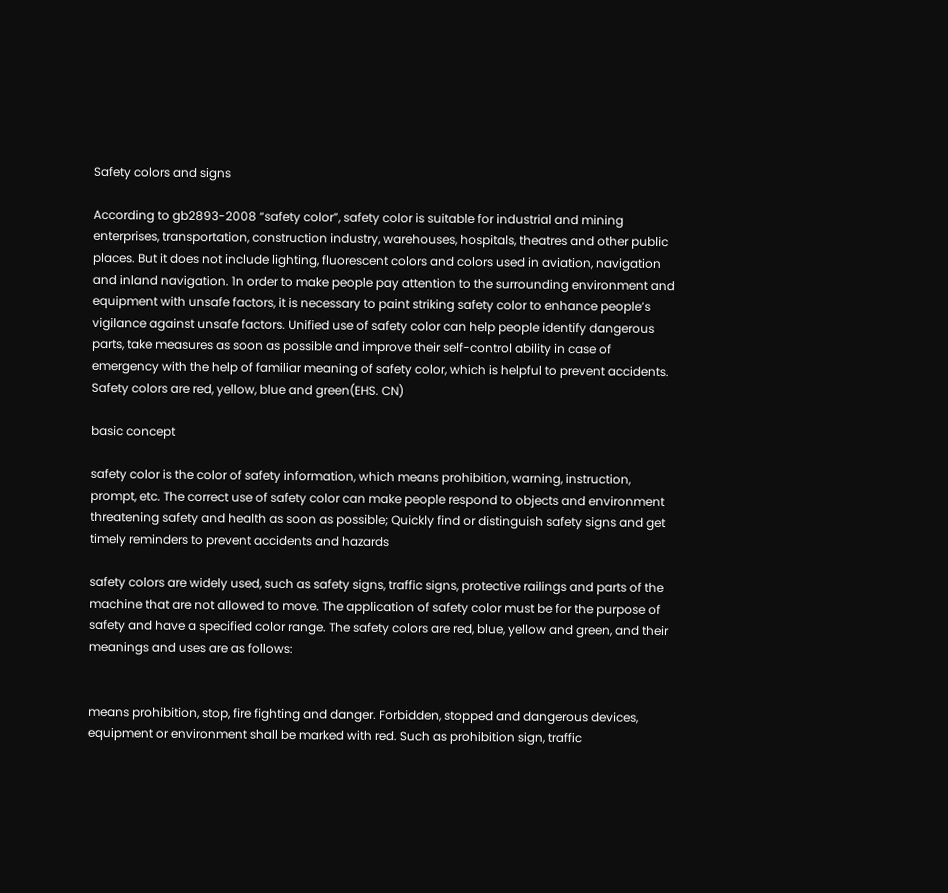Safety colors and signs

According to gb2893-2008 “safety color”, safety color is suitable for industrial and mining enterprises, transportation, construction industry, warehouses, hospitals, theatres and other public places. But it does not include lighting, fluorescent colors and colors used in aviation, navigation and inland navigation. 1n order to make people pay attention to the surrounding environment and equipment with unsafe factors, it is necessary to paint striking safety color to enhance people’s vigilance against unsafe factors. Unified use of safety color can help people identify dangerous parts, take measures as soon as possible and improve their self-control ability in case of emergency with the help of familiar meaning of safety color, which is helpful to prevent accidents. Safety colors are red, yellow, blue and green(EHS. CN)

basic concept

safety color is the color of safety information, which means prohibition, warning, instruction, prompt, etc. The correct use of safety color can make people respond to objects and environment threatening safety and health as soon as possible; Quickly find or distinguish safety signs and get timely reminders to prevent accidents and hazards

safety colors are widely used, such as safety signs, traffic signs, protective railings and parts of the machine that are not allowed to move. The application of safety color must be for the purpose of safety and have a specified color range. The safety colors are red, blue, yellow and green, and their meanings and uses are as follows:


means prohibition, stop, fire fighting and danger. Forbidden, stopped and dangerous devices, equipment or environment shall be marked with red. Such as prohibition sign, traffic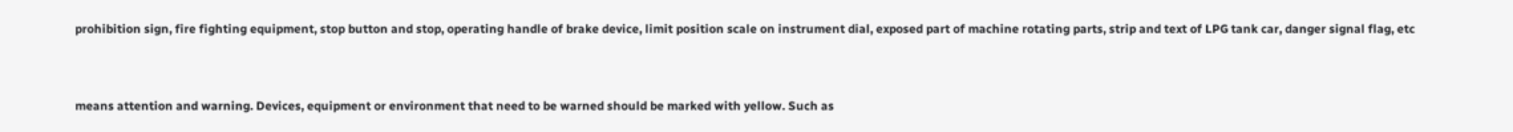prohibition sign, fire fighting equipment, stop button and stop, operating handle of brake device, limit position scale on instrument dial, exposed part of machine rotating parts, strip and text of LPG tank car, danger signal flag, etc


means attention and warning. Devices, equipment or environment that need to be warned should be marked with yellow. Such as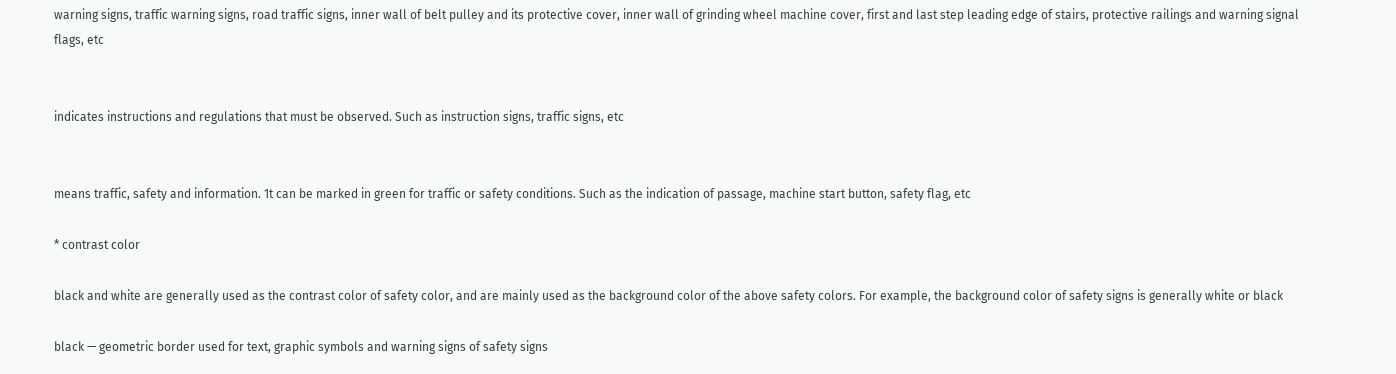warning signs, traffic warning signs, road traffic signs, inner wall of belt pulley and its protective cover, inner wall of grinding wheel machine cover, first and last step leading edge of stairs, protective railings and warning signal flags, etc


indicates instructions and regulations that must be observed. Such as instruction signs, traffic signs, etc


means traffic, safety and information. 1t can be marked in green for traffic or safety conditions. Such as the indication of passage, machine start button, safety flag, etc

* contrast color

black and white are generally used as the contrast color of safety color, and are mainly used as the background color of the above safety colors. For example, the background color of safety signs is generally white or black

black — geometric border used for text, graphic symbols and warning signs of safety signs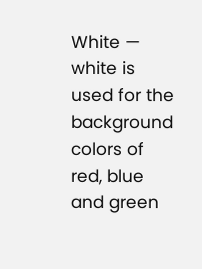White — white is used for the background colors of red, blue and green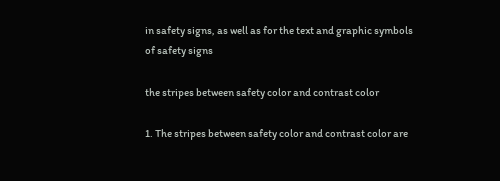in safety signs, as well as for the text and graphic symbols of safety signs

the stripes between safety color and contrast color

1. The stripes between safety color and contrast color are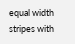equal width stripes with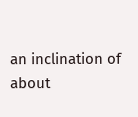an inclination of about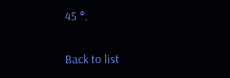45 °.

Back to list